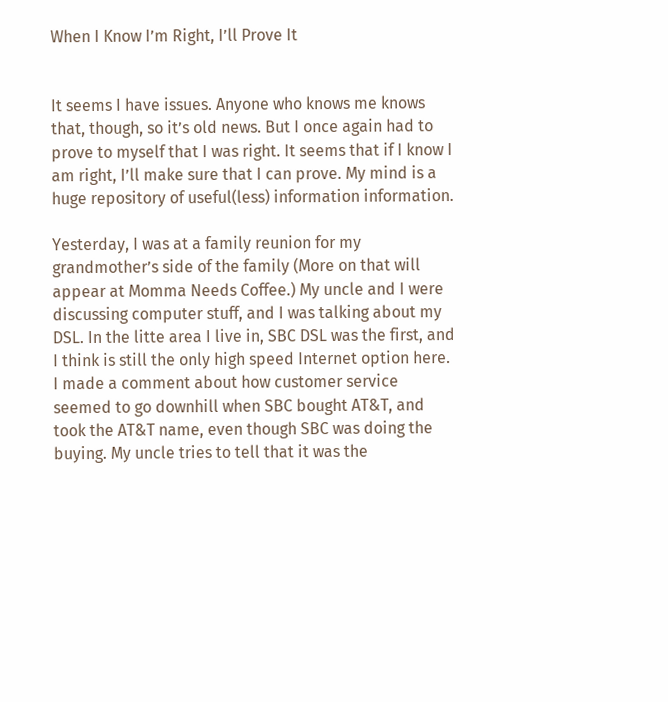When I Know I’m Right, I’ll Prove It


It seems I have issues. Anyone who knows me knows that, though, so it’s old news. But I once again had to prove to myself that I was right. It seems that if I know I am right, I’ll make sure that I can prove. My mind is a huge repository of useful(less) information information.

Yesterday, I was at a family reunion for my grandmother’s side of the family (More on that will appear at Momma Needs Coffee.) My uncle and I were discussing computer stuff, and I was talking about my DSL. In the litte area I live in, SBC DSL was the first, and I think is still the only high speed Internet option here. I made a comment about how customer service seemed to go downhill when SBC bought AT&T, and took the AT&T name, even though SBC was doing the buying. My uncle tries to tell that it was the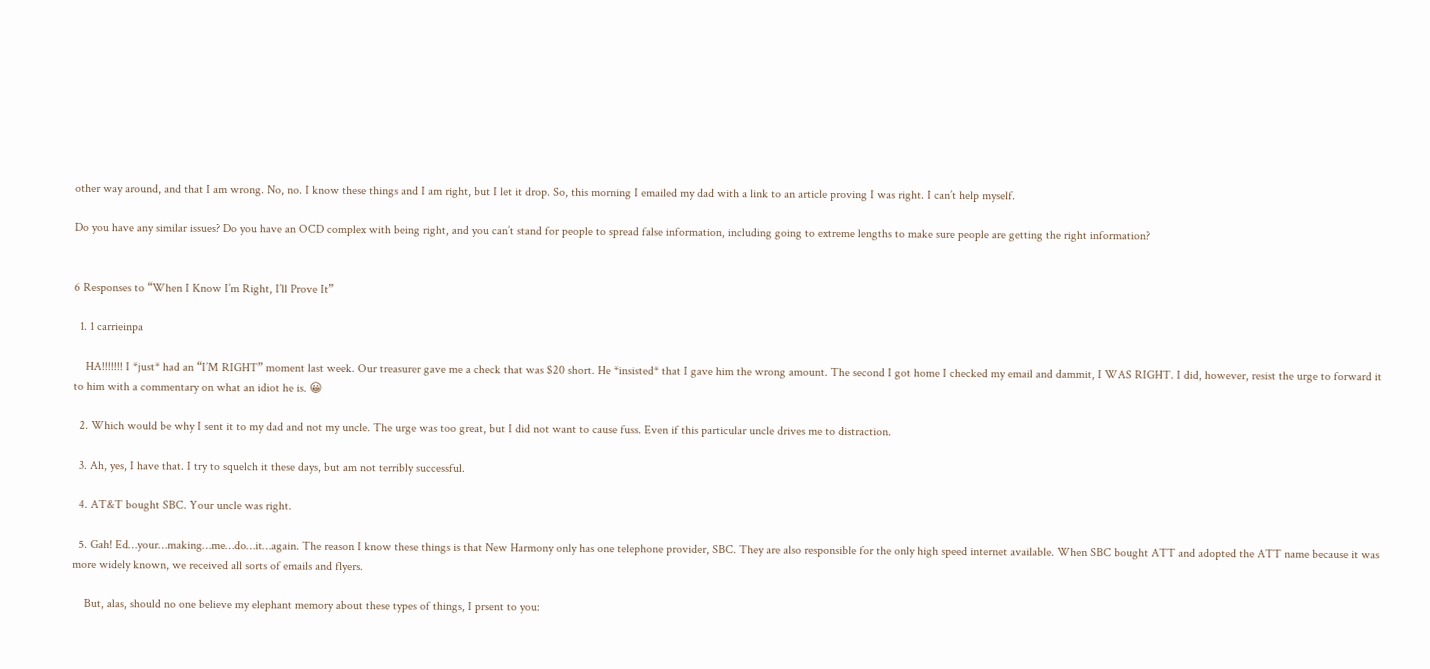other way around, and that I am wrong. No, no. I know these things and I am right, but I let it drop. So, this morning I emailed my dad with a link to an article proving I was right. I can’t help myself.

Do you have any similar issues? Do you have an OCD complex with being right, and you can’t stand for people to spread false information, including going to extreme lengths to make sure people are getting the right information?


6 Responses to “When I Know I’m Right, I’ll Prove It”

  1. 1 carrieinpa

    HA!!!!!!! I *just* had an “I’M RIGHT” moment last week. Our treasurer gave me a check that was $20 short. He *insisted* that I gave him the wrong amount. The second I got home I checked my email and dammit, I WAS RIGHT. I did, however, resist the urge to forward it to him with a commentary on what an idiot he is. 😀

  2. Which would be why I sent it to my dad and not my uncle. The urge was too great, but I did not want to cause fuss. Even if this particular uncle drives me to distraction.

  3. Ah, yes, I have that. I try to squelch it these days, but am not terribly successful.

  4. AT&T bought SBC. Your uncle was right.

  5. Gah! Ed…your…making…me…do…it…again. The reason I know these things is that New Harmony only has one telephone provider, SBC. They are also responsible for the only high speed internet available. When SBC bought ATT and adopted the ATT name because it was more widely known, we received all sorts of emails and flyers.

    But, alas, should no one believe my elephant memory about these types of things, I prsent to you: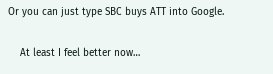Or you can just type SBC buys ATT into Google.

    At least I feel better now…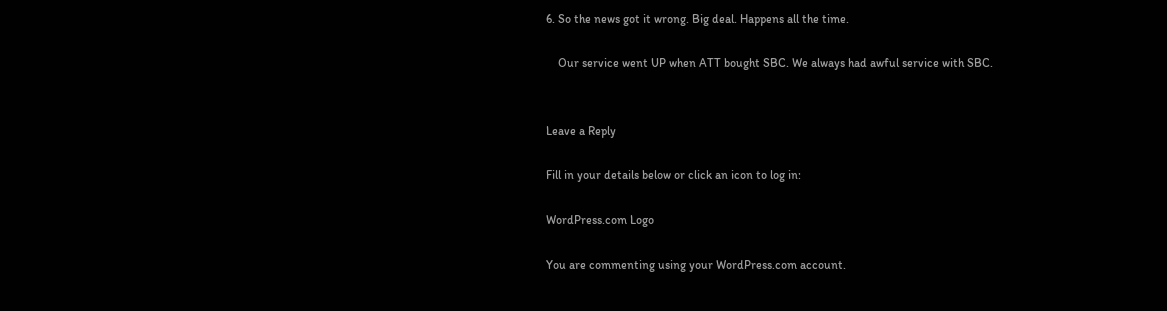6. So the news got it wrong. Big deal. Happens all the time.

    Our service went UP when ATT bought SBC. We always had awful service with SBC.


Leave a Reply

Fill in your details below or click an icon to log in:

WordPress.com Logo

You are commenting using your WordPress.com account.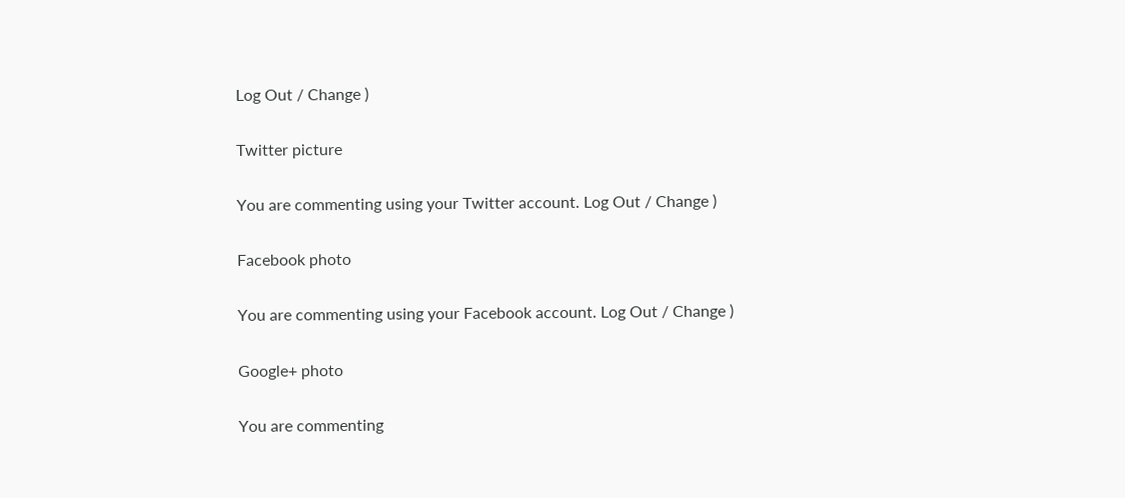Log Out / Change )

Twitter picture

You are commenting using your Twitter account. Log Out / Change )

Facebook photo

You are commenting using your Facebook account. Log Out / Change )

Google+ photo

You are commenting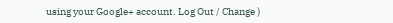using your Google+ account. Log Out / Change )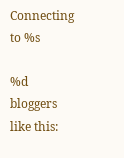Connecting to %s

%d bloggers like this: